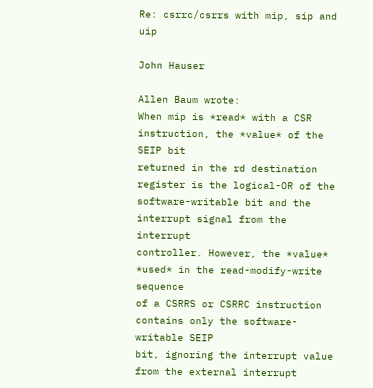Re: csrrc/csrrs with mip, sip and uip

John Hauser

Allen Baum wrote:
When mip is *read* with a CSR instruction, the *value* of the SEIP bit
returned in the rd destination register is the logical-OR of the
software-writable bit and the interrupt signal from the interrupt
controller. However, the *value* *used* in the read-modify-write sequence
of a CSRRS or CSRRC instruction contains only the software-writable SEIP
bit, ignoring the interrupt value from the external interrupt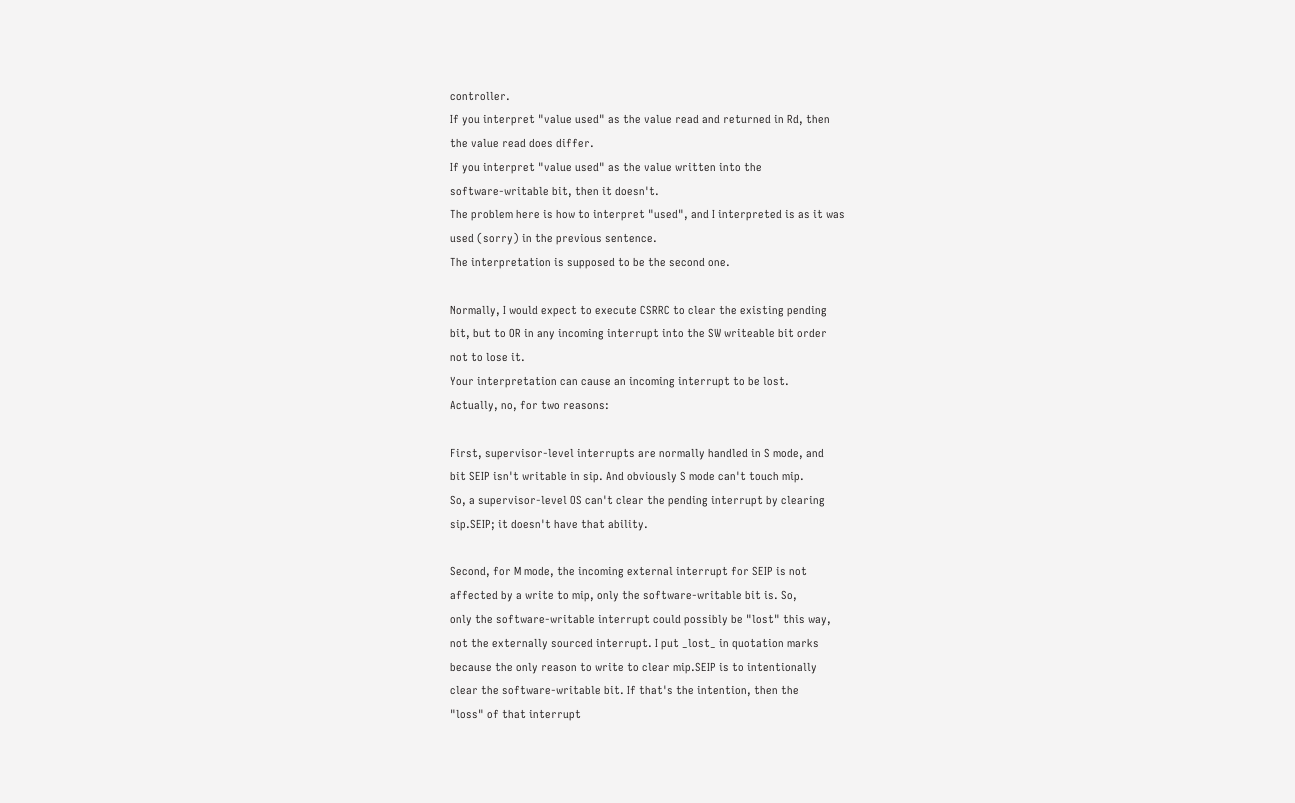controller.
If you interpret "value used" as the value read and returned in Rd, then
the value read does differ.
If you interpret "value used" as the value written into the
software-writable bit, then it doesn't.
The problem here is how to interpret "used", and I interpreted is as it was
used (sorry) in the previous sentence.
The interpretation is supposed to be the second one.

Normally, I would expect to execute CSRRC to clear the existing pending
bit, but to OR in any incoming interrupt into the SW writeable bit order
not to lose it.
Your interpretation can cause an incoming interrupt to be lost.
Actually, no, for two reasons:

First, supervisor-level interrupts are normally handled in S mode, and
bit SEIP isn't writable in sip. And obviously S mode can't touch mip.
So, a supervisor-level OS can't clear the pending interrupt by clearing
sip.SEIP; it doesn't have that ability.

Second, for M mode, the incoming external interrupt for SEIP is not
affected by a write to mip, only the software-writable bit is. So,
only the software-writable interrupt could possibly be "lost" this way,
not the externally sourced interrupt. I put _lost_ in quotation marks
because the only reason to write to clear mip.SEIP is to intentionally
clear the software-writable bit. If that's the intention, then the
"loss" of that interrupt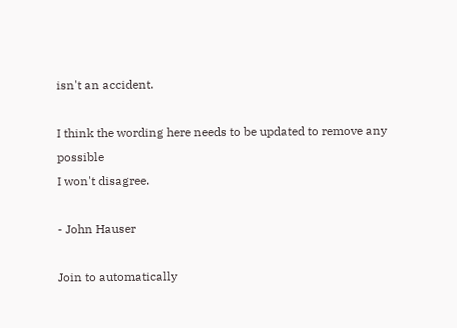isn't an accident.

I think the wording here needs to be updated to remove any possible
I won't disagree.

- John Hauser

Join to automatically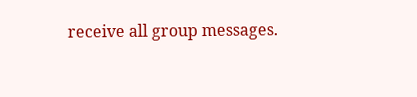receive all group messages.